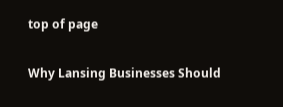top of page

Why Lansing Businesses Should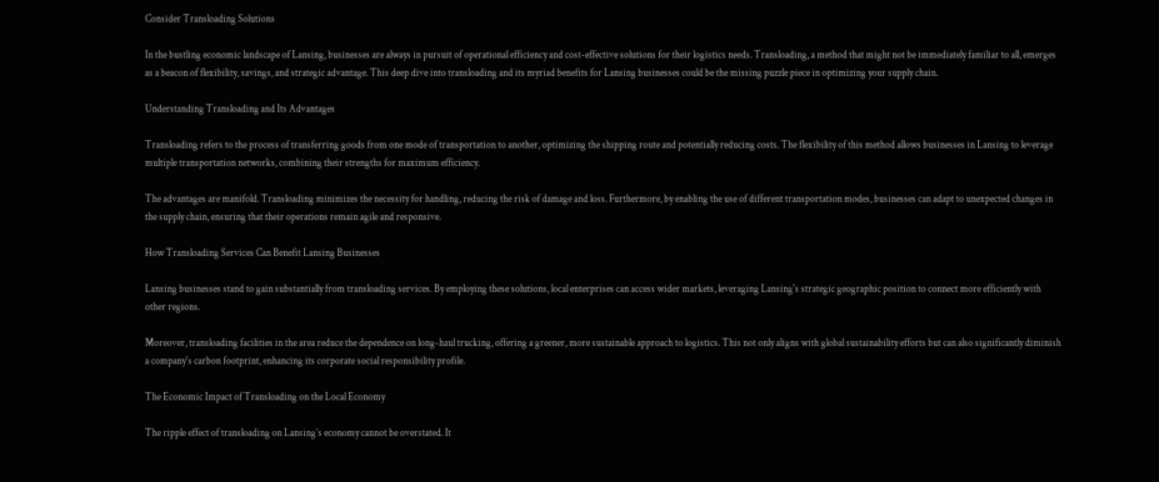Consider Transloading Solutions

In the bustling economic landscape of Lansing, businesses are always in pursuit of operational efficiency and cost-effective solutions for their logistics needs. Transloading, a method that might not be immediately familiar to all, emerges as a beacon of flexibility, savings, and strategic advantage. This deep dive into transloading and its myriad benefits for Lansing businesses could be the missing puzzle piece in optimizing your supply chain.

Understanding Transloading and Its Advantages

Transloading refers to the process of transferring goods from one mode of transportation to another, optimizing the shipping route and potentially reducing costs. The flexibility of this method allows businesses in Lansing to leverage multiple transportation networks, combining their strengths for maximum efficiency.

The advantages are manifold. Transloading minimizes the necessity for handling, reducing the risk of damage and loss. Furthermore, by enabling the use of different transportation modes, businesses can adapt to unexpected changes in the supply chain, ensuring that their operations remain agile and responsive.

How Transloading Services Can Benefit Lansing Businesses

Lansing businesses stand to gain substantially from transloading services. By employing these solutions, local enterprises can access wider markets, leveraging Lansing's strategic geographic position to connect more efficiently with other regions.

Moreover, transloading facilities in the area reduce the dependence on long-haul trucking, offering a greener, more sustainable approach to logistics. This not only aligns with global sustainability efforts but can also significantly diminish a company's carbon footprint, enhancing its corporate social responsibility profile.

The Economic Impact of Transloading on the Local Economy

The ripple effect of transloading on Lansing’s economy cannot be overstated. It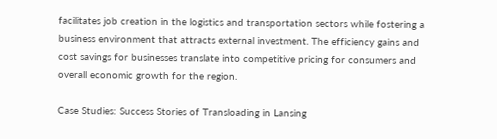facilitates job creation in the logistics and transportation sectors while fostering a business environment that attracts external investment. The efficiency gains and cost savings for businesses translate into competitive pricing for consumers and overall economic growth for the region.

Case Studies: Success Stories of Transloading in Lansing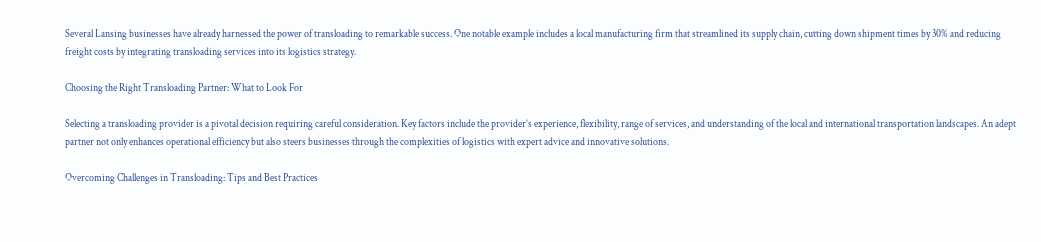Several Lansing businesses have already harnessed the power of transloading to remarkable success. One notable example includes a local manufacturing firm that streamlined its supply chain, cutting down shipment times by 30% and reducing freight costs by integrating transloading services into its logistics strategy.

Choosing the Right Transloading Partner: What to Look For

Selecting a transloading provider is a pivotal decision requiring careful consideration. Key factors include the provider’s experience, flexibility, range of services, and understanding of the local and international transportation landscapes. An adept partner not only enhances operational efficiency but also steers businesses through the complexities of logistics with expert advice and innovative solutions.

Overcoming Challenges in Transloading: Tips and Best Practices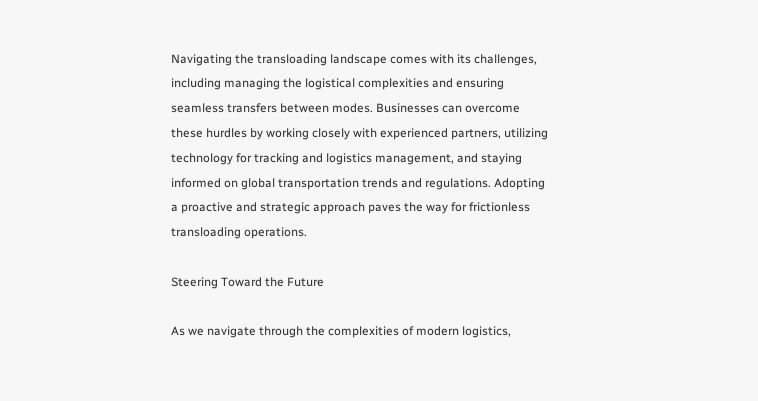Navigating the transloading landscape comes with its challenges, including managing the logistical complexities and ensuring seamless transfers between modes. Businesses can overcome these hurdles by working closely with experienced partners, utilizing technology for tracking and logistics management, and staying informed on global transportation trends and regulations. Adopting a proactive and strategic approach paves the way for frictionless transloading operations.

Steering Toward the Future

As we navigate through the complexities of modern logistics,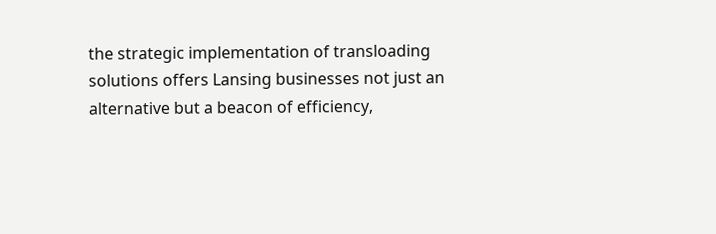the strategic implementation of transloading solutions offers Lansing businesses not just an alternative but a beacon of efficiency,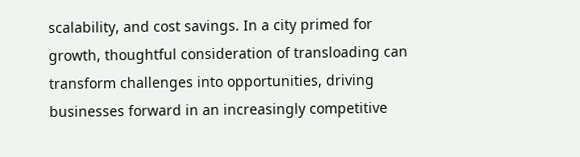scalability, and cost savings. In a city primed for growth, thoughtful consideration of transloading can transform challenges into opportunities, driving businesses forward in an increasingly competitive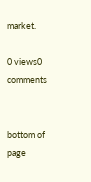market.

0 views0 comments


bottom of page